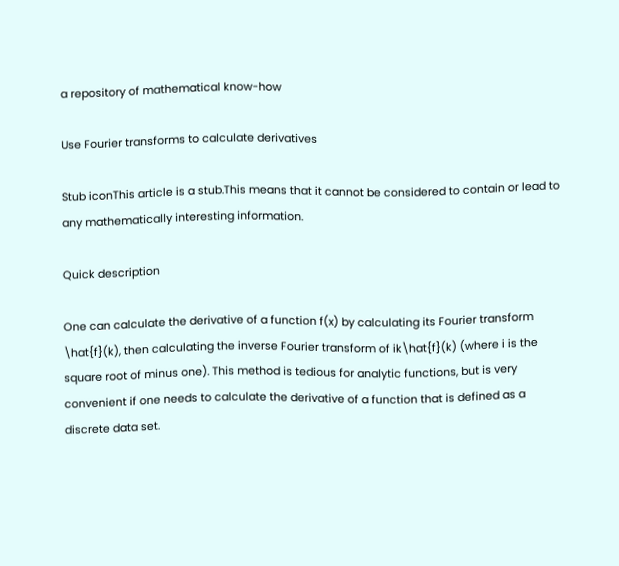a repository of mathematical know-how

Use Fourier transforms to calculate derivatives

Stub iconThis article is a stub.This means that it cannot be considered to contain or lead to any mathematically interesting information.

Quick description

One can calculate the derivative of a function f(x) by calculating its Fourier transform \hat{f}(k), then calculating the inverse Fourier transform of ik\hat{f}(k) (where i is the square root of minus one). This method is tedious for analytic functions, but is very convenient if one needs to calculate the derivative of a function that is defined as a discrete data set.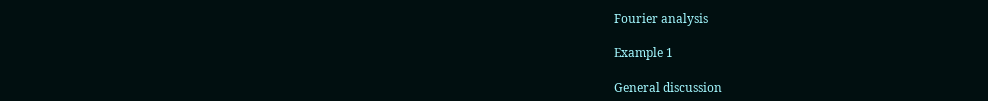Fourier analysis

Example 1

General discussion